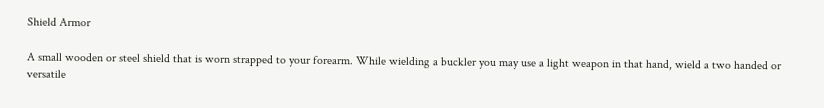Shield Armor

A small wooden or steel shield that is worn strapped to your forearm. While wielding a buckler you may use a light weapon in that hand, wield a two handed or versatile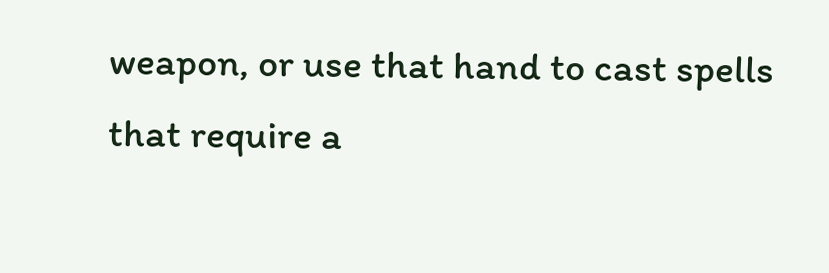weapon, or use that hand to cast spells that require a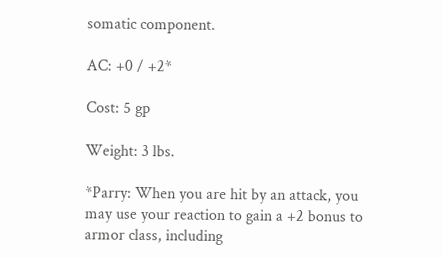somatic component.

AC: +0 / +2*

Cost: 5 gp

Weight: 3 lbs.

*Parry: When you are hit by an attack, you may use your reaction to gain a +2 bonus to armor class, including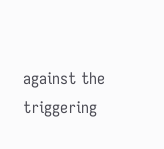against the triggering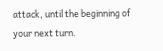attack, until the beginning of your next turn.